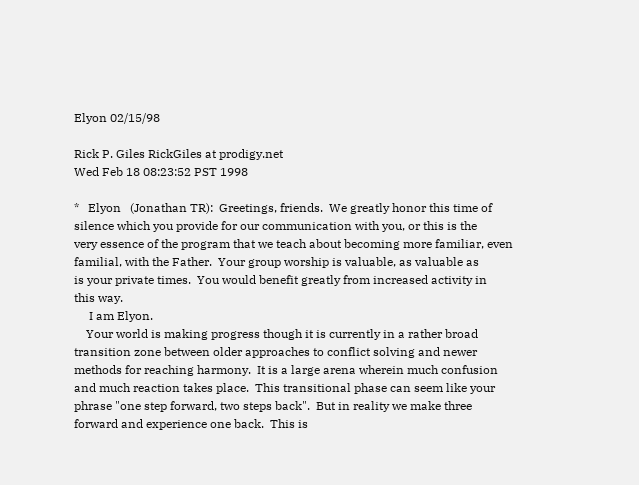Elyon 02/15/98

Rick P. Giles RickGiles at prodigy.net
Wed Feb 18 08:23:52 PST 1998

*   Elyon   (Jonathan TR):  Greetings, friends.  We greatly honor this time of
silence which you provide for our communication with you, or this is the
very essence of the program that we teach about becoming more familiar, even
familial, with the Father.  Your group worship is valuable, as valuable as
is your private times.  You would benefit greatly from increased activity in
this way.
     I am Elyon.
    Your world is making progress though it is currently in a rather broad
transition zone between older approaches to conflict solving and newer
methods for reaching harmony.  It is a large arena wherein much confusion
and much reaction takes place.  This transitional phase can seem like your
phrase "one step forward, two steps back".  But in reality we make three
forward and experience one back.  This is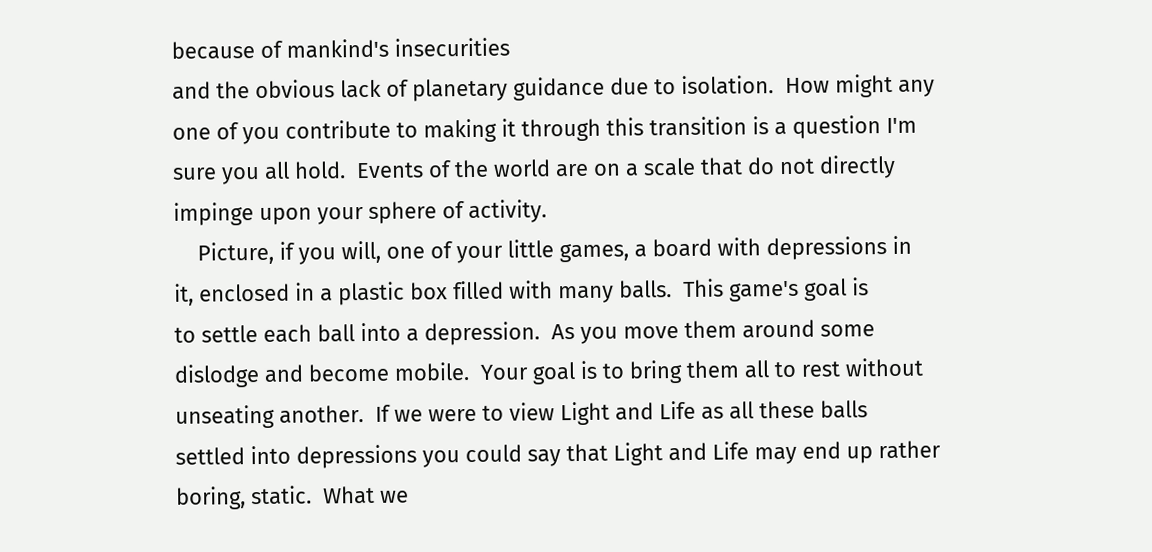because of mankind's insecurities
and the obvious lack of planetary guidance due to isolation.  How might any
one of you contribute to making it through this transition is a question I'm
sure you all hold.  Events of the world are on a scale that do not directly
impinge upon your sphere of activity.
    Picture, if you will, one of your little games, a board with depressions in
it, enclosed in a plastic box filled with many balls.  This game's goal is
to settle each ball into a depression.  As you move them around some
dislodge and become mobile.  Your goal is to bring them all to rest without
unseating another.  If we were to view Light and Life as all these balls
settled into depressions you could say that Light and Life may end up rather
boring, static.  What we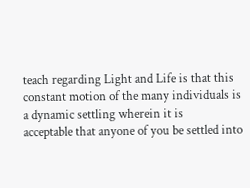teach regarding Light and Life is that this
constant motion of the many individuals is a dynamic settling wherein it is
acceptable that anyone of you be settled into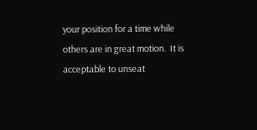your position for a time while
others are in great motion.  It is acceptable to unseat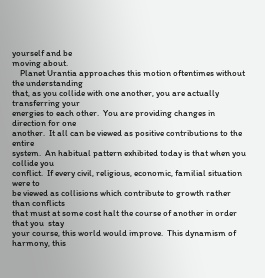yourself and be
moving about.
    Planet Urantia approaches this motion oftentimes without the understanding
that, as you collide with one another, you are actually transferring your
energies to each other.  You are providing changes in direction for one
another.  It all can be viewed as positive contributions to the entire
system.  An habitual pattern exhibited today is that when you collide you
conflict.  If every civil, religious, economic, familial situation were to
be viewed as collisions which contribute to growth rather than conflicts
that must at some cost halt the course of another in order that you  stay
your course, this world would improve.  This dynamism of harmony, this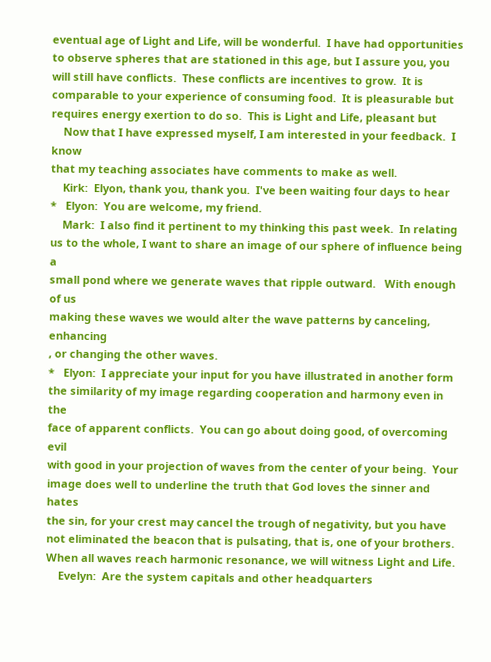eventual age of Light and Life, will be wonderful.  I have had opportunities
to observe spheres that are stationed in this age, but I assure you, you
will still have conflicts.  These conflicts are incentives to grow.  It is
comparable to your experience of consuming food.  It is pleasurable but
requires energy exertion to do so.  This is Light and Life, pleasant but
    Now that I have expressed myself, I am interested in your feedback.  I know
that my teaching associates have comments to make as well.
    Kirk:  Elyon, thank you, thank you.  I've been waiting four days to hear
*   Elyon:  You are welcome, my friend.
    Mark:  I also find it pertinent to my thinking this past week.  In relating
us to the whole, I want to share an image of our sphere of influence being a
small pond where we generate waves that ripple outward.   With enough of us
making these waves we would alter the wave patterns by canceling, enhancing
, or changing the other waves.
*   Elyon:  I appreciate your input for you have illustrated in another form
the similarity of my image regarding cooperation and harmony even in the
face of apparent conflicts.  You can go about doing good, of overcoming evil
with good in your projection of waves from the center of your being.  Your
image does well to underline the truth that God loves the sinner and hates
the sin, for your crest may cancel the trough of negativity, but you have
not eliminated the beacon that is pulsating, that is, one of your brothers.
When all waves reach harmonic resonance, we will witness Light and Life.
    Evelyn:  Are the system capitals and other headquarters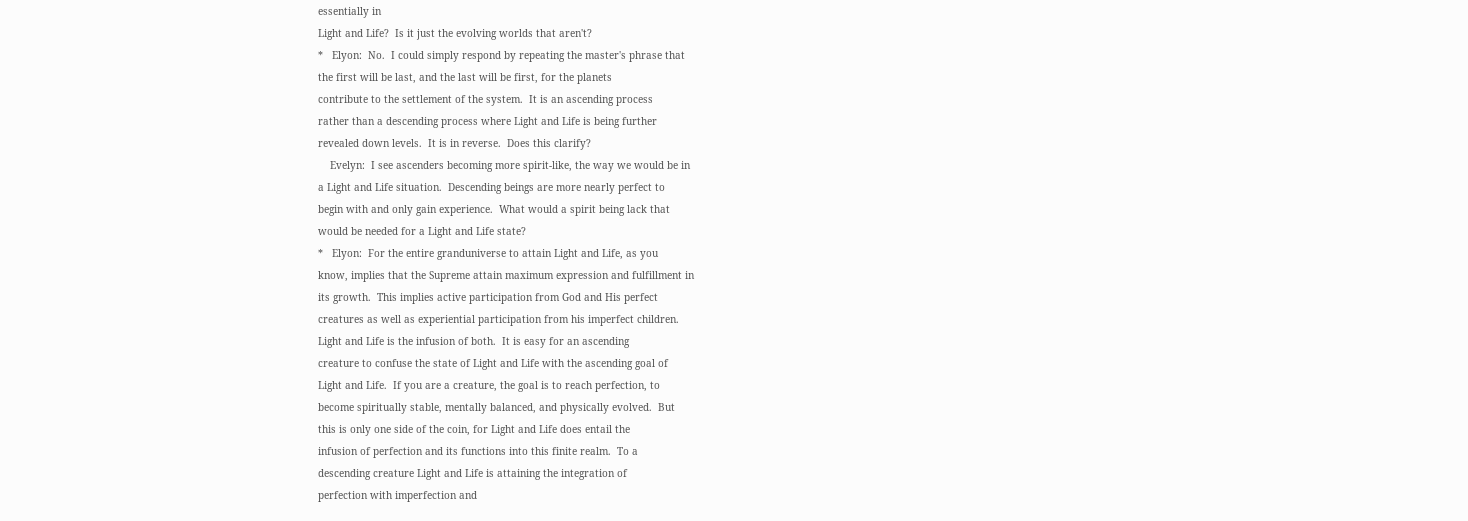essentially in
Light and Life?  Is it just the evolving worlds that aren't?
*   Elyon:  No.  I could simply respond by repeating the master's phrase that
the first will be last, and the last will be first, for the planets
contribute to the settlement of the system.  It is an ascending process
rather than a descending process where Light and Life is being further
revealed down levels.  It is in reverse.  Does this clarify?
    Evelyn:  I see ascenders becoming more spirit-like, the way we would be in
a Light and Life situation.  Descending beings are more nearly perfect to
begin with and only gain experience.  What would a spirit being lack that
would be needed for a Light and Life state?
*   Elyon:  For the entire granduniverse to attain Light and Life, as you
know, implies that the Supreme attain maximum expression and fulfillment in
its growth.  This implies active participation from God and His perfect
creatures as well as experiential participation from his imperfect children.
Light and Life is the infusion of both.  It is easy for an ascending
creature to confuse the state of Light and Life with the ascending goal of
Light and Life.  If you are a creature, the goal is to reach perfection, to
become spiritually stable, mentally balanced, and physically evolved.  But
this is only one side of the coin, for Light and Life does entail the
infusion of perfection and its functions into this finite realm.  To a
descending creature Light and Life is attaining the integration of
perfection with imperfection and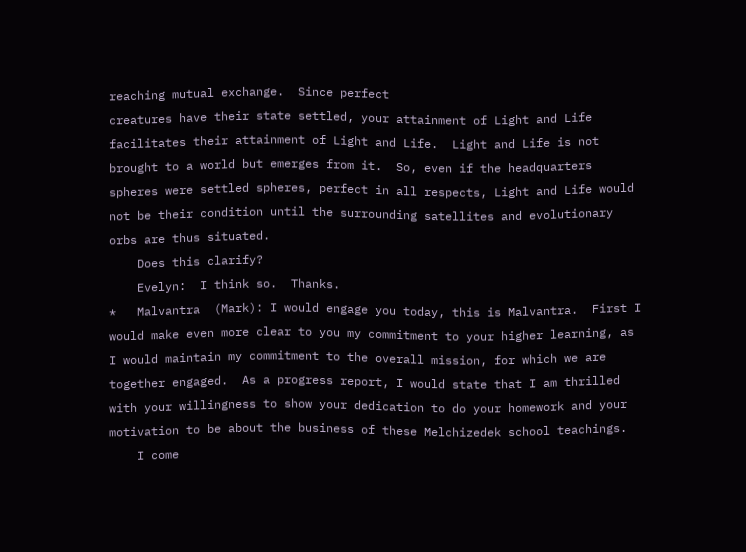reaching mutual exchange.  Since perfect
creatures have their state settled, your attainment of Light and Life
facilitates their attainment of Light and Life.  Light and Life is not
brought to a world but emerges from it.  So, even if the headquarters
spheres were settled spheres, perfect in all respects, Light and Life would
not be their condition until the surrounding satellites and evolutionary
orbs are thus situated.
    Does this clarify?
    Evelyn:  I think so.  Thanks.
*   Malvantra  (Mark): I would engage you today, this is Malvantra.  First I
would make even more clear to you my commitment to your higher learning, as
I would maintain my commitment to the overall mission, for which we are
together engaged.  As a progress report, I would state that I am thrilled
with your willingness to show your dedication to do your homework and your
motivation to be about the business of these Melchizedek school teachings.
    I come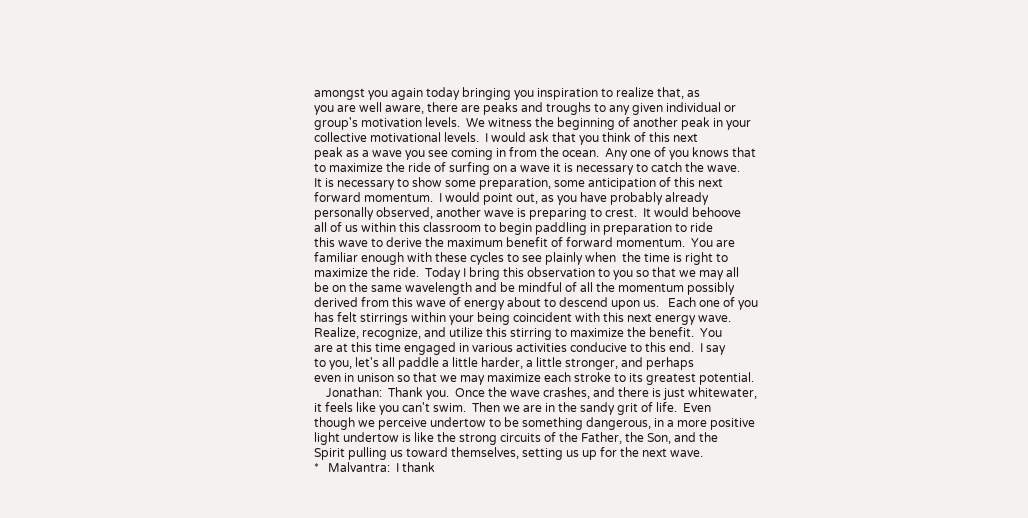amongst you again today bringing you inspiration to realize that, as
you are well aware, there are peaks and troughs to any given individual or
group's motivation levels.  We witness the beginning of another peak in your
collective motivational levels.  I would ask that you think of this next
peak as a wave you see coming in from the ocean.  Any one of you knows that
to maximize the ride of surfing on a wave it is necessary to catch the wave.
It is necessary to show some preparation, some anticipation of this next
forward momentum.  I would point out, as you have probably already
personally observed, another wave is preparing to crest.  It would behoove
all of us within this classroom to begin paddling in preparation to ride
this wave to derive the maximum benefit of forward momentum.  You are
familiar enough with these cycles to see plainly when  the time is right to
maximize the ride.  Today I bring this observation to you so that we may all
be on the same wavelength and be mindful of all the momentum possibly
derived from this wave of energy about to descend upon us.   Each one of you
has felt stirrings within your being coincident with this next energy wave.
Realize, recognize, and utilize this stirring to maximize the benefit.  You
are at this time engaged in various activities conducive to this end.  I say
to you, let's all paddle a little harder, a little stronger, and perhaps
even in unison so that we may maximize each stroke to its greatest potential.
    Jonathan:  Thank you.  Once the wave crashes, and there is just whitewater,
it feels like you can't swim.  Then we are in the sandy grit of life.  Even
though we perceive undertow to be something dangerous, in a more positive
light undertow is like the strong circuits of the Father, the Son, and the
Spirit pulling us toward themselves, setting us up for the next wave.
*   Malvantra:  I thank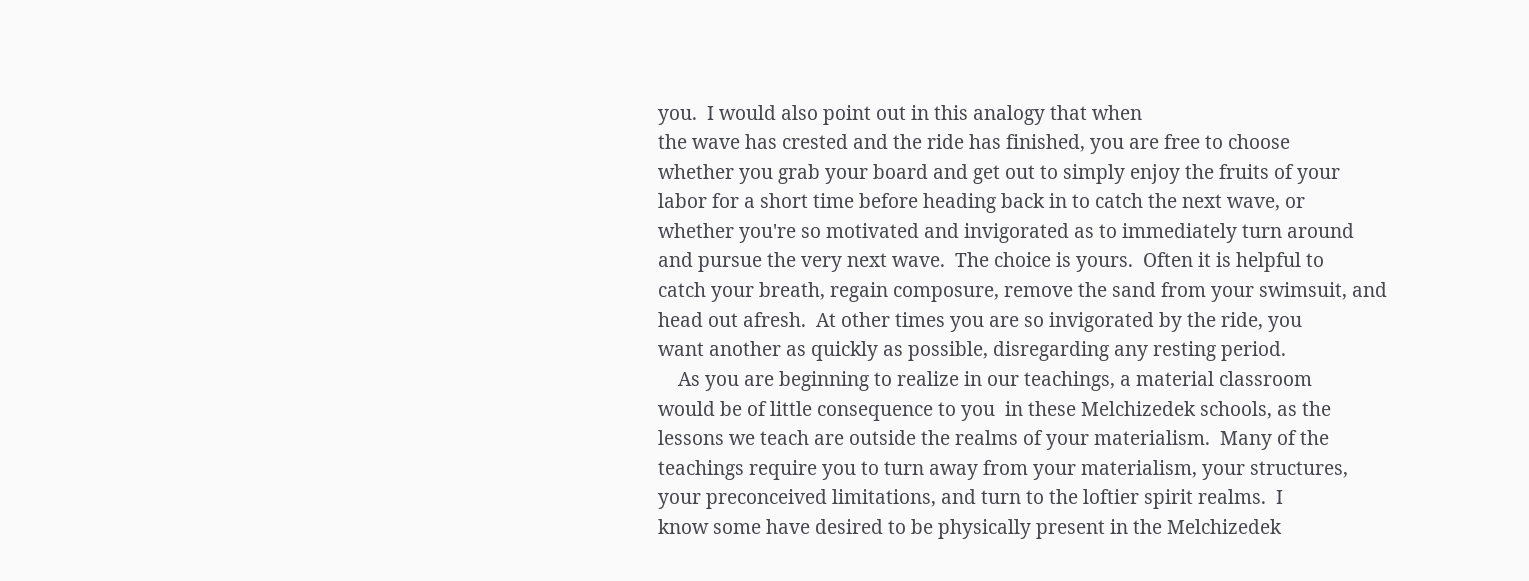you.  I would also point out in this analogy that when
the wave has crested and the ride has finished, you are free to choose
whether you grab your board and get out to simply enjoy the fruits of your
labor for a short time before heading back in to catch the next wave, or
whether you're so motivated and invigorated as to immediately turn around
and pursue the very next wave.  The choice is yours.  Often it is helpful to
catch your breath, regain composure, remove the sand from your swimsuit, and
head out afresh.  At other times you are so invigorated by the ride, you
want another as quickly as possible, disregarding any resting period.
    As you are beginning to realize in our teachings, a material classroom
would be of little consequence to you  in these Melchizedek schools, as the
lessons we teach are outside the realms of your materialism.  Many of the
teachings require you to turn away from your materialism, your structures,
your preconceived limitations, and turn to the loftier spirit realms.  I
know some have desired to be physically present in the Melchizedek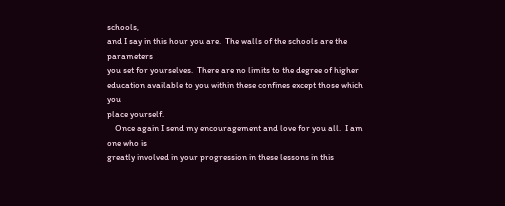schools,
and I say in this hour you are.  The walls of the schools are the parameters
you set for yourselves.  There are no limits to the degree of higher
education available to you within these confines except those which you
place yourself.
    Once again I send my encouragement and love for you all.  I am one who is
greatly involved in your progression in these lessons in this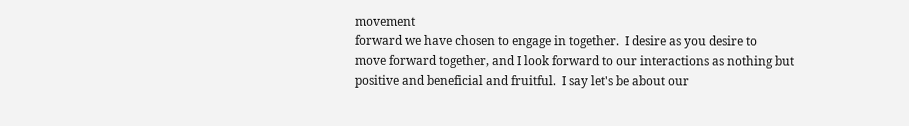movement
forward we have chosen to engage in together.  I desire as you desire to
move forward together, and I look forward to our interactions as nothing but
positive and beneficial and fruitful.  I say let's be about our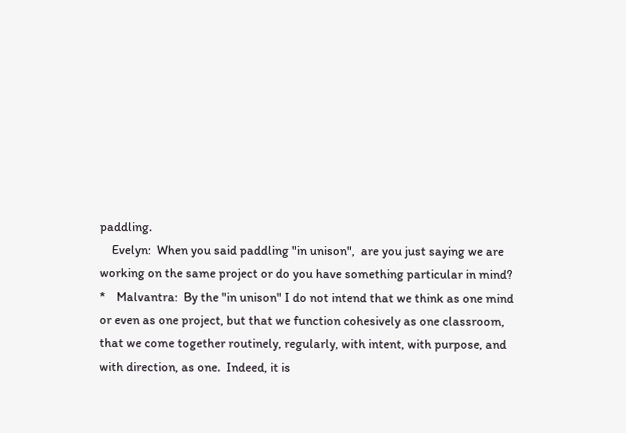paddling.
    Evelyn:  When you said paddling "in unison",  are you just saying we are
working on the same project or do you have something particular in mind?
*    Malvantra:  By the "in unison" I do not intend that we think as one mind
or even as one project, but that we function cohesively as one classroom,
that we come together routinely, regularly, with intent, with purpose, and
with direction, as one.  Indeed, it is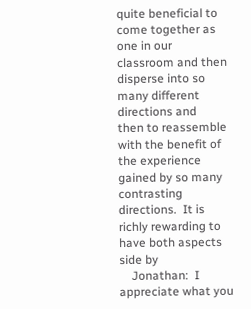quite beneficial to come together as
one in our classroom and then disperse into so many different directions and
then to reassemble with the benefit of the experience gained by so many
contrasting directions.  It is richly rewarding to have both aspects side by
    Jonathan:  I appreciate what you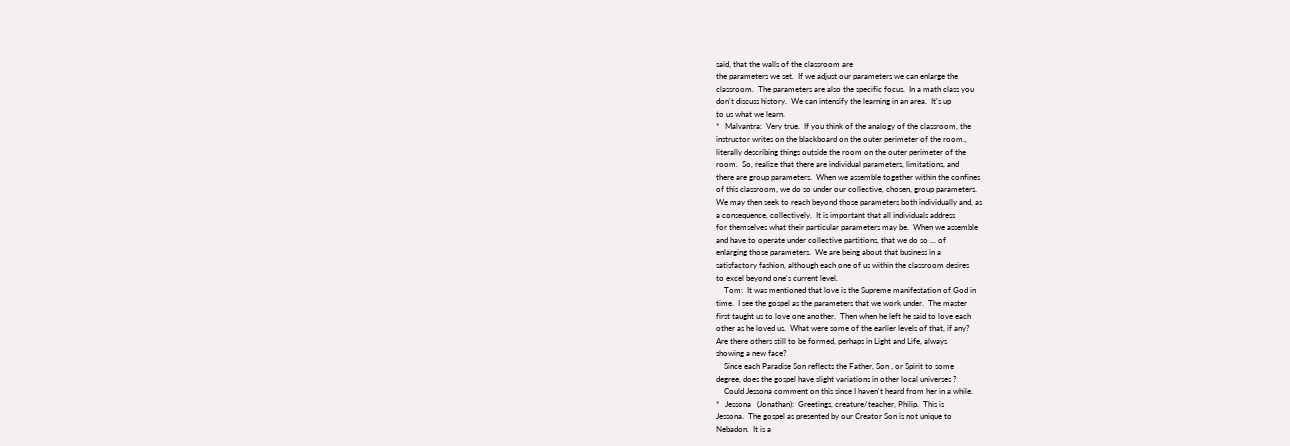said, that the walls of the classroom are
the parameters we set.  If we adjust our parameters we can enlarge the
classroom.  The parameters are also the specific focus.  In a math class you
don't discuss history.  We can intensify the learning in an area.  It's up
to us what we learn.
*   Malvantra:  Very true.  If you think of the analogy of the classroom, the
instructor writes on the blackboard on the outer perimeter of the room.,
literally describing things outside the room on the outer perimeter of the
room.  So, realize that there are individual parameters, limitations, and
there are group parameters.  When we assemble together within the confines
of this classroom, we do so under our collective, chosen, group parameters.
We may then seek to reach beyond those parameters both individually and, as
a consequence, collectively.  It is important that all individuals address
for themselves what their particular parameters may be.  When we assemble
and have to operate under collective partitions, that we do so ... of
enlarging those parameters.  We are being about that business in a
satisfactory fashion, although each one of us within the classroom desires
to excel beyond one's current level.
    Tom:  It was mentioned that love is the Supreme manifestation of God in
time.  I see the gospel as the parameters that we work under.  The master
first taught us to love one another.  Then when he left he said to love each
other as he loved us.  What were some of the earlier levels of that, if any?
Are there others still to be formed, perhaps in Light and Life, always
showing a new face?
    Since each Paradise Son reflects the Father, Son , or Spirit to some
degree, does the gospel have slight variations in other local universes ?
    Could Jessona comment on this since I haven't heard from her in a while.
*   Jessona   (Jonathan):  Greetings, creature/teacher, Philip.  This is
Jessona.  The gospel as presented by our Creator Son is not unique to
Nebadon.  It is a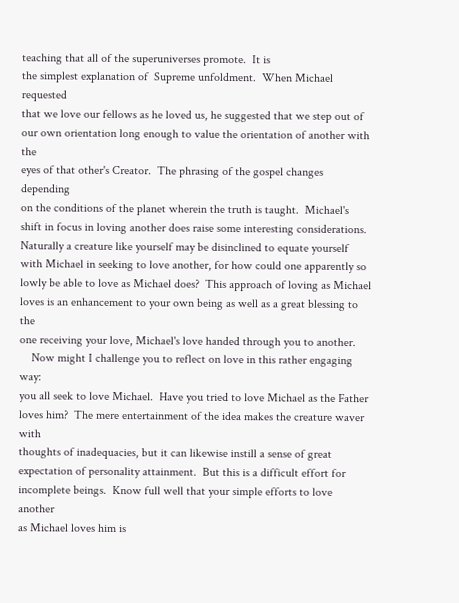teaching that all of the superuniverses promote.  It is
the simplest explanation of  Supreme unfoldment.  When Michael requested
that we love our fellows as he loved us, he suggested that we step out of
our own orientation long enough to value the orientation of another with the
eyes of that other's Creator.  The phrasing of the gospel changes depending
on the conditions of the planet wherein the truth is taught.  Michael's
shift in focus in loving another does raise some interesting considerations.
Naturally a creature like yourself may be disinclined to equate yourself
with Michael in seeking to love another, for how could one apparently so
lowly be able to love as Michael does?  This approach of loving as Michael
loves is an enhancement to your own being as well as a great blessing to the
one receiving your love, Michael's love handed through you to another.
    Now might I challenge you to reflect on love in this rather engaging way:
you all seek to love Michael.  Have you tried to love Michael as the Father
loves him?  The mere entertainment of the idea makes the creature waver with
thoughts of inadequacies, but it can likewise instill a sense of great
expectation of personality attainment.  But this is a difficult effort for
incomplete beings.  Know full well that your simple efforts to love another
as Michael loves him is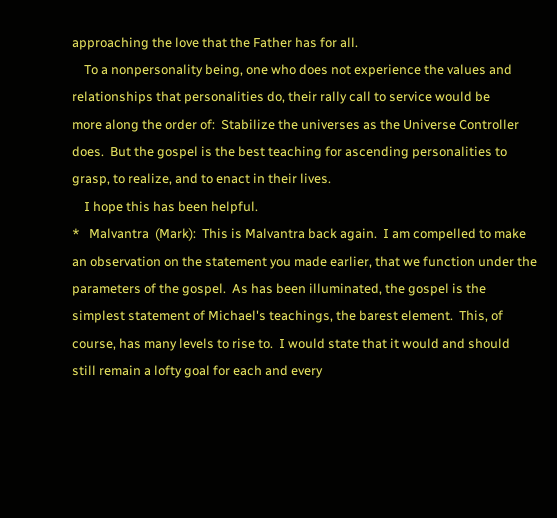approaching the love that the Father has for all.
    To a nonpersonality being, one who does not experience the values and
relationships that personalities do, their rally call to service would be
more along the order of:  Stabilize the universes as the Universe Controller
does.  But the gospel is the best teaching for ascending personalities to
grasp, to realize, and to enact in their lives.
    I hope this has been helpful.
*   Malvantra  (Mark):  This is Malvantra back again.  I am compelled to make
an observation on the statement you made earlier, that we function under the
parameters of the gospel.  As has been illuminated, the gospel is the
simplest statement of Michael's teachings, the barest element.  This, of
course, has many levels to rise to.  I would state that it would and should
still remain a lofty goal for each and every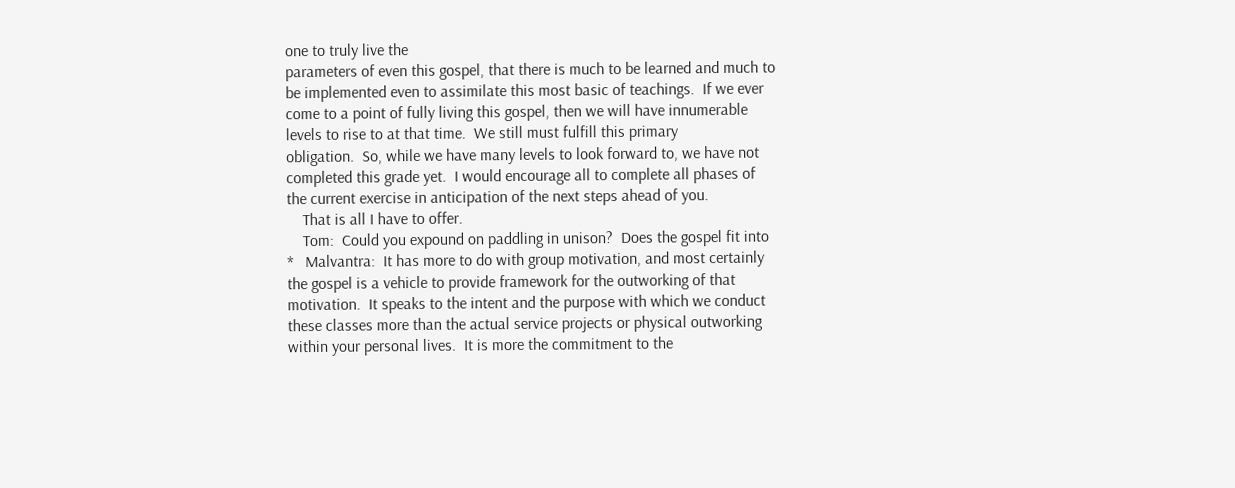one to truly live the
parameters of even this gospel, that there is much to be learned and much to
be implemented even to assimilate this most basic of teachings.  If we ever
come to a point of fully living this gospel, then we will have innumerable
levels to rise to at that time.  We still must fulfill this primary
obligation.  So, while we have many levels to look forward to, we have not
completed this grade yet.  I would encourage all to complete all phases of
the current exercise in anticipation of the next steps ahead of you.
    That is all I have to offer.
    Tom:  Could you expound on paddling in unison?  Does the gospel fit into
*   Malvantra:  It has more to do with group motivation, and most certainly
the gospel is a vehicle to provide framework for the outworking of that
motivation.  It speaks to the intent and the purpose with which we conduct
these classes more than the actual service projects or physical outworking
within your personal lives.  It is more the commitment to the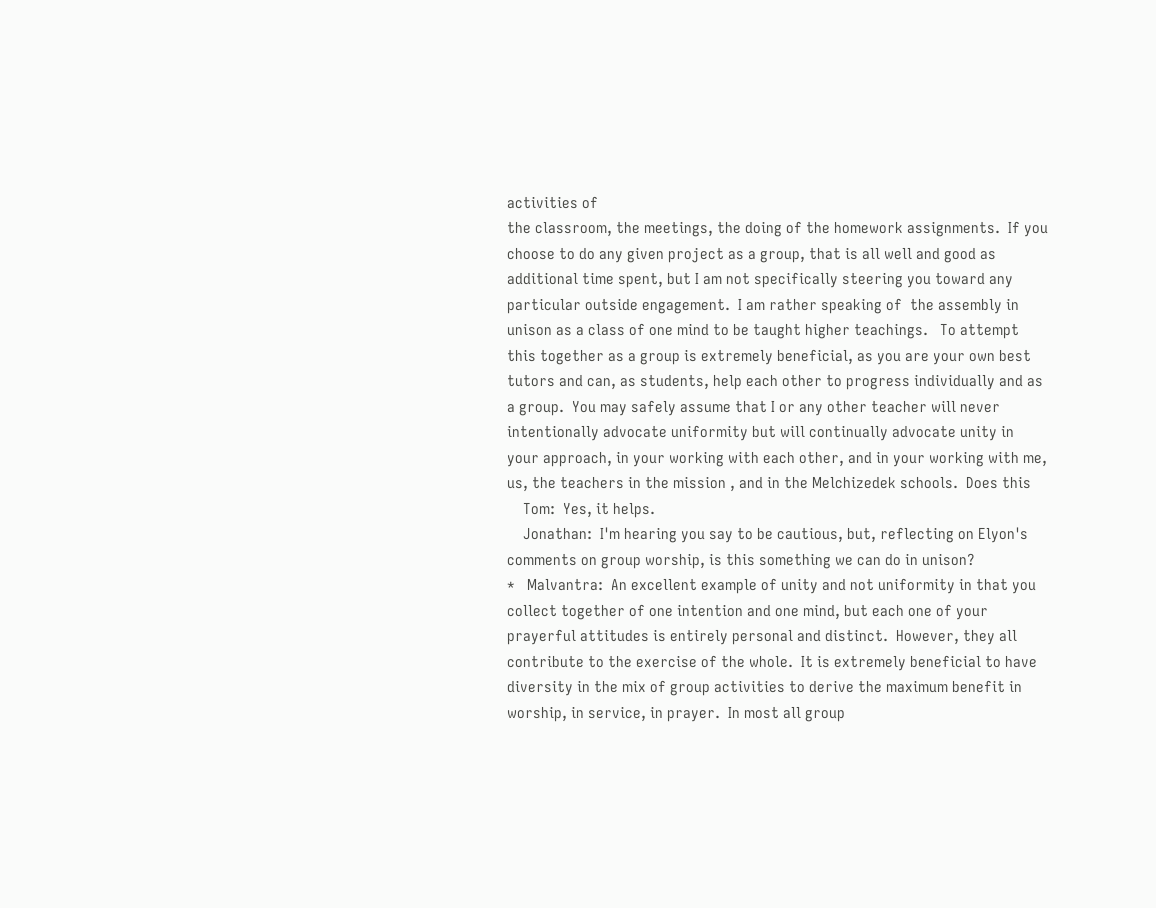activities of
the classroom, the meetings, the doing of the homework assignments.  If you
choose to do any given project as a group, that is all well and good as
additional time spent, but I am not specifically steering you toward any
particular outside engagement.  I am rather speaking of  the assembly in
unison as a class of one mind to be taught higher teachings.   To attempt
this together as a group is extremely beneficial, as you are your own best
tutors and can, as students, help each other to progress individually and as
a group.  You may safely assume that I or any other teacher will never
intentionally advocate uniformity but will continually advocate unity in
your approach, in your working with each other, and in your working with me,
us, the teachers in the mission , and in the Melchizedek schools.  Does this
    Tom:  Yes, it helps.
    Jonathan:  I'm hearing you say to be cautious, but, reflecting on Elyon's
comments on group worship, is this something we can do in unison?
*   Malvantra:  An excellent example of unity and not uniformity in that you
collect together of one intention and one mind, but each one of your
prayerful attitudes is entirely personal and distinct.  However, they all
contribute to the exercise of the whole.  It is extremely beneficial to have
diversity in the mix of group activities to derive the maximum benefit in
worship, in service, in prayer.  In most all group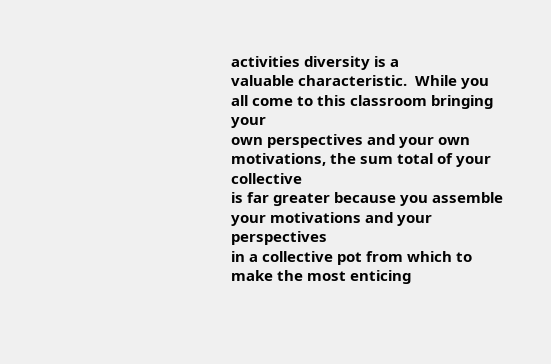activities diversity is a
valuable characteristic.  While you all come to this classroom bringing your
own perspectives and your own motivations, the sum total of your collective
is far greater because you assemble your motivations and your perspectives
in a collective pot from which to make the most enticing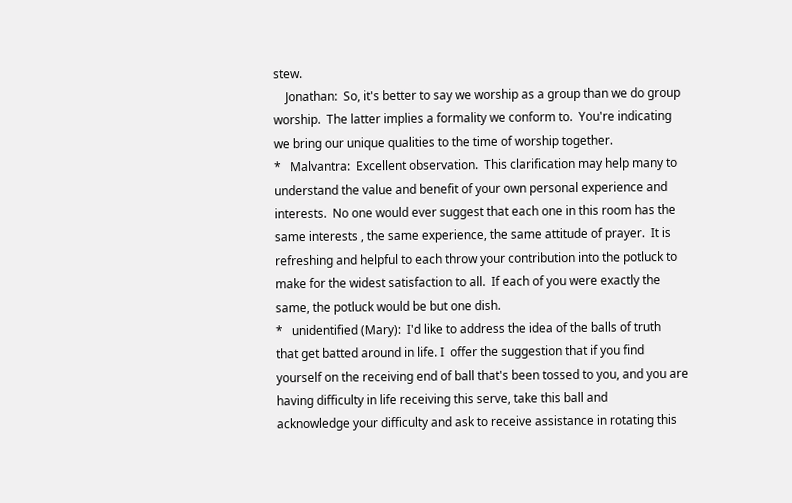stew.
    Jonathan:  So, it's better to say we worship as a group than we do group
worship.  The latter implies a formality we conform to.  You're indicating
we bring our unique qualities to the time of worship together.
*   Malvantra:  Excellent observation.  This clarification may help many to
understand the value and benefit of your own personal experience and
interests.  No one would ever suggest that each one in this room has the
same interests , the same experience, the same attitude of prayer.  It is
refreshing and helpful to each throw your contribution into the potluck to
make for the widest satisfaction to all.  If each of you were exactly the
same, the potluck would be but one dish.
*   unidentified (Mary):  I'd like to address the idea of the balls of truth
that get batted around in life. I  offer the suggestion that if you find
yourself on the receiving end of ball that's been tossed to you, and you are
having difficulty in life receiving this serve, take this ball and
acknowledge your difficulty and ask to receive assistance in rotating this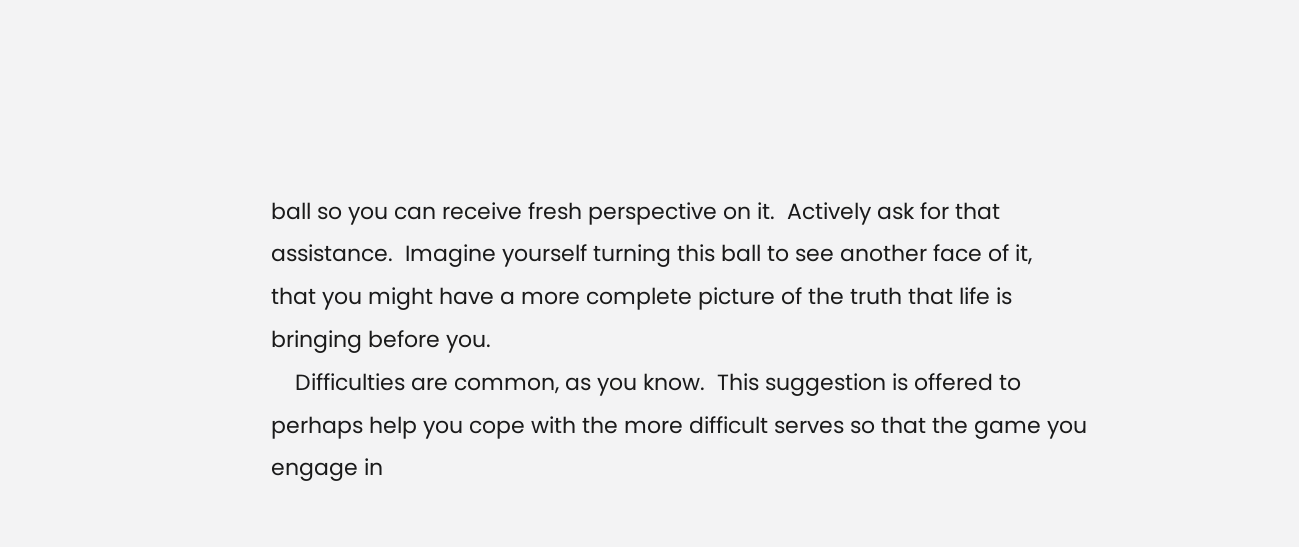ball so you can receive fresh perspective on it.  Actively ask for that
assistance.  Imagine yourself turning this ball to see another face of it,
that you might have a more complete picture of the truth that life is
bringing before you.
    Difficulties are common, as you know.  This suggestion is offered to
perhaps help you cope with the more difficult serves so that the game you
engage in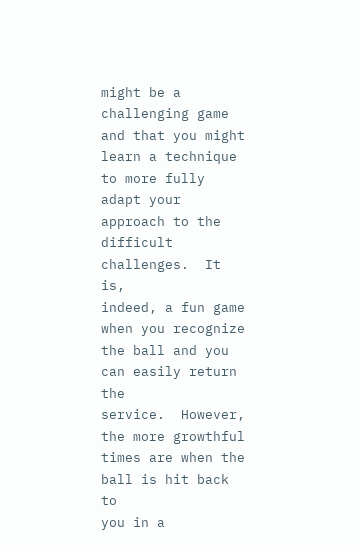might be a challenging game and that you might learn a technique
to more fully adapt your approach to the difficult challenges.  It is,
indeed, a fun game when you recognize the ball and you can easily return the
service.  However, the more growthful times are when the ball is hit back to
you in a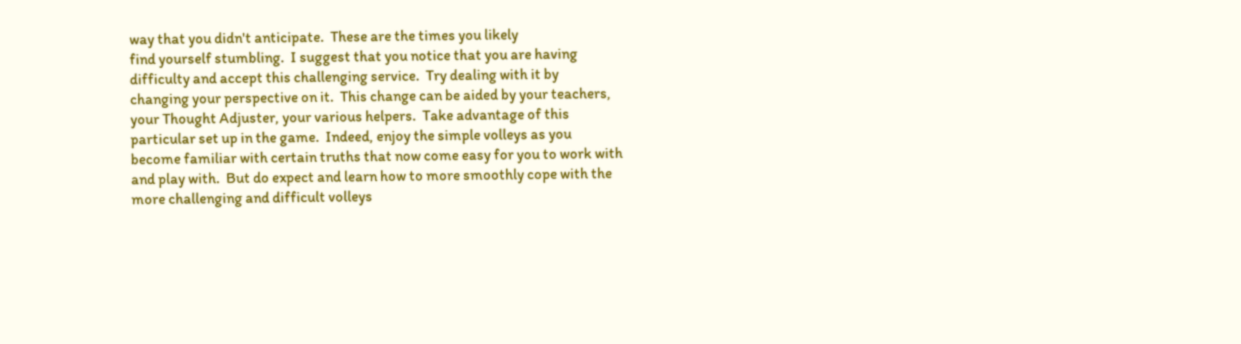way that you didn't anticipate.  These are the times you likely
find yourself stumbling.  I suggest that you notice that you are having
difficulty and accept this challenging service.  Try dealing with it by
changing your perspective on it.  This change can be aided by your teachers,
your Thought Adjuster, your various helpers.  Take advantage of this
particular set up in the game.  Indeed, enjoy the simple volleys as you
become familiar with certain truths that now come easy for you to work with
and play with.  But do expect and learn how to more smoothly cope with the
more challenging and difficult volleys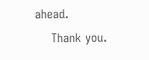ahead.
    Thank you.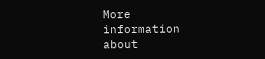More information about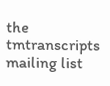the tmtranscripts mailing list